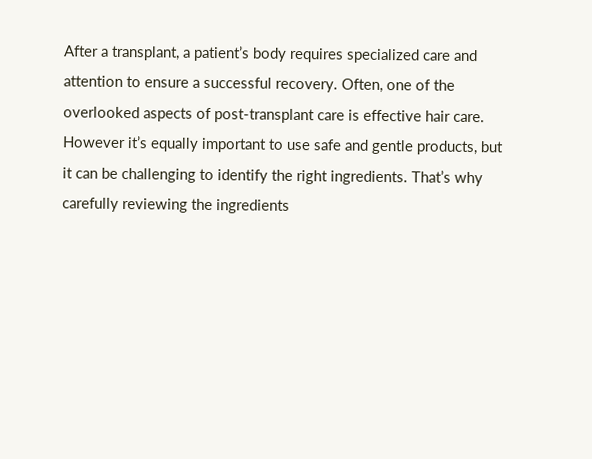After a transplant, a patient’s body requires specialized care and attention to ensure a successful recovery. Often, one of the overlooked aspects of post-transplant care is effective hair care. However it’s equally important to use safe and gentle products, but it can be challenging to identify the right ingredients. That’s why carefully reviewing the ingredients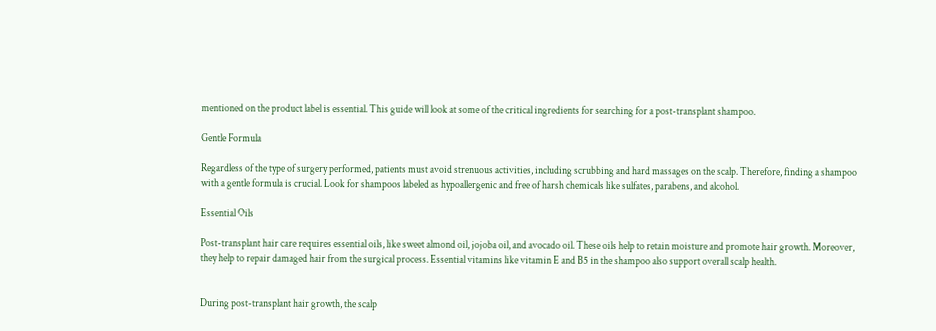mentioned on the product label is essential. This guide will look at some of the critical ingredients for searching for a post-transplant shampoo.

Gentle Formula

Regardless of the type of surgery performed, patients must avoid strenuous activities, including scrubbing and hard massages on the scalp. Therefore, finding a shampoo with a gentle formula is crucial. Look for shampoos labeled as hypoallergenic and free of harsh chemicals like sulfates, parabens, and alcohol.

Essential Oils

Post-transplant hair care requires essential oils, like sweet almond oil, jojoba oil, and avocado oil. These oils help to retain moisture and promote hair growth. Moreover, they help to repair damaged hair from the surgical process. Essential vitamins like vitamin E and B5 in the shampoo also support overall scalp health.


During post-transplant hair growth, the scalp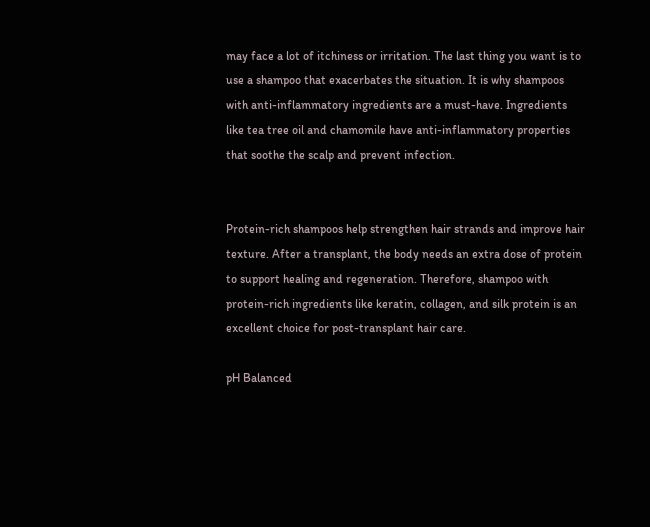may face a lot of itchiness or irritation. The last thing you want is to use a shampoo that exacerbates the situation. It is why shampoos with anti-inflammatory ingredients are a must-have. Ingredients like tea tree oil and chamomile have anti-inflammatory properties that soothe the scalp and prevent infection.


Protein-rich shampoos help strengthen hair strands and improve hair texture. After a transplant, the body needs an extra dose of protein to support healing and regeneration. Therefore, shampoo with protein-rich ingredients like keratin, collagen, and silk protein is an excellent choice for post-transplant hair care.

pH Balanced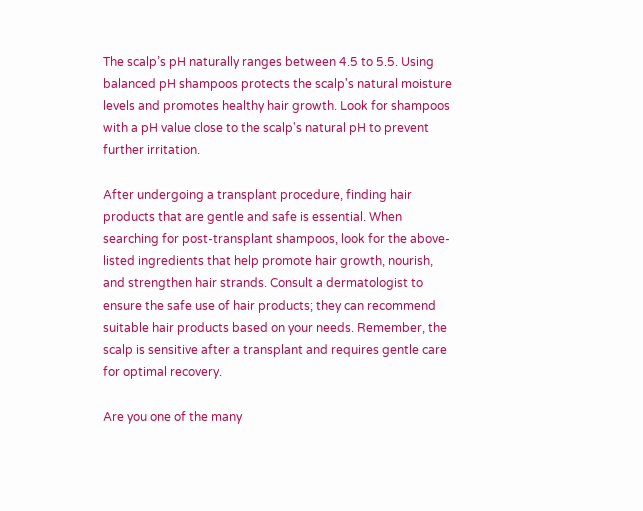The scalp’s pH naturally ranges between 4.5 to 5.5. Using balanced pH shampoos protects the scalp's natural moisture levels and promotes healthy hair growth. Look for shampoos with a pH value close to the scalp's natural pH to prevent further irritation.

After undergoing a transplant procedure, finding hair products that are gentle and safe is essential. When searching for post-transplant shampoos, look for the above-listed ingredients that help promote hair growth, nourish, and strengthen hair strands. Consult a dermatologist to ensure the safe use of hair products; they can recommend suitable hair products based on your needs. Remember, the scalp is sensitive after a transplant and requires gentle care for optimal recovery.

Are you one of the many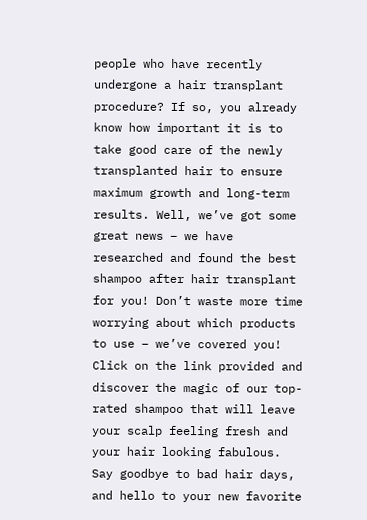people who have recently undergone a hair transplant procedure? If so, you already know how important it is to take good care of the newly transplanted hair to ensure maximum growth and long-term results. Well, we’ve got some great news – we have researched and found the best shampoo after hair transplant for you! Don’t waste more time worrying about which products to use – we’ve covered you! Click on the link provided and discover the magic of our top-rated shampoo that will leave your scalp feeling fresh and your hair looking fabulous. Say goodbye to bad hair days, and hello to your new favorite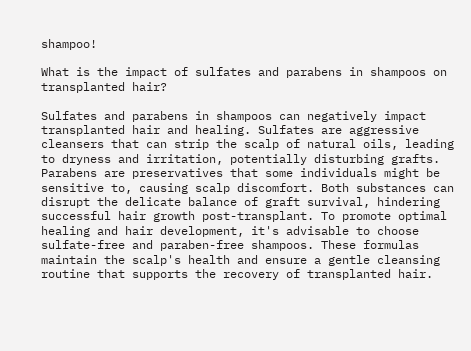shampoo!

What is the impact of sulfates and parabens in shampoos on transplanted hair?

Sulfates and parabens in shampoos can negatively impact transplanted hair and healing. Sulfates are aggressive cleansers that can strip the scalp of natural oils, leading to dryness and irritation, potentially disturbing grafts. Parabens are preservatives that some individuals might be sensitive to, causing scalp discomfort. Both substances can disrupt the delicate balance of graft survival, hindering successful hair growth post-transplant. To promote optimal healing and hair development, it's advisable to choose sulfate-free and paraben-free shampoos. These formulas maintain the scalp's health and ensure a gentle cleansing routine that supports the recovery of transplanted hair.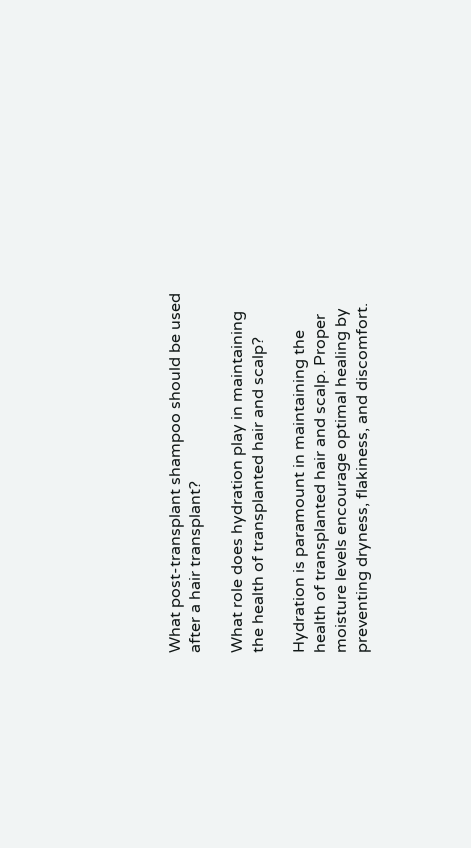What post-transplant shampoo should be used after a hair transplant?

What role does hydration play in maintaining the health of transplanted hair and scalp?

Hydration is paramount in maintaining the health of transplanted hair and scalp. Proper moisture levels encourage optimal healing by preventing dryness, flakiness, and discomfort.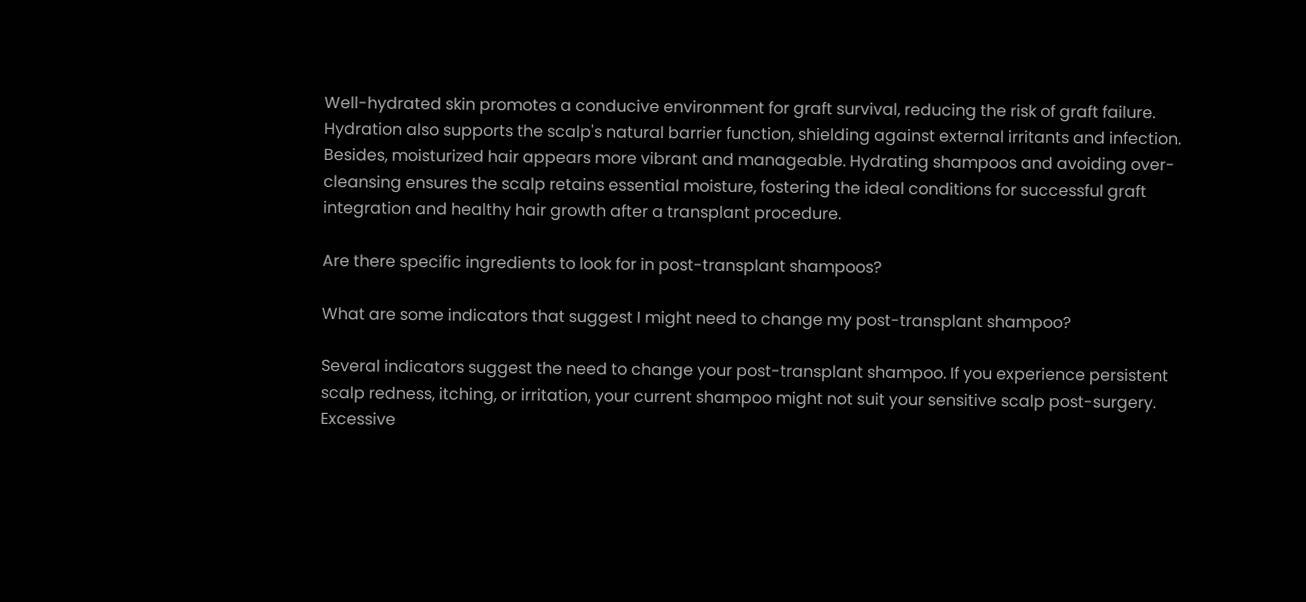Well-hydrated skin promotes a conducive environment for graft survival, reducing the risk of graft failure. Hydration also supports the scalp's natural barrier function, shielding against external irritants and infection. Besides, moisturized hair appears more vibrant and manageable. Hydrating shampoos and avoiding over-cleansing ensures the scalp retains essential moisture, fostering the ideal conditions for successful graft integration and healthy hair growth after a transplant procedure.

Are there specific ingredients to look for in post-transplant shampoos?

What are some indicators that suggest I might need to change my post-transplant shampoo?

Several indicators suggest the need to change your post-transplant shampoo. If you experience persistent scalp redness, itching, or irritation, your current shampoo might not suit your sensitive scalp post-surgery. Excessive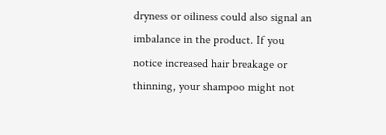dryness or oiliness could also signal an imbalance in the product. If you notice increased hair breakage or thinning, your shampoo might not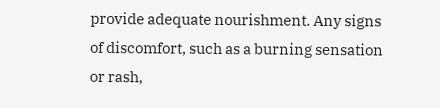provide adequate nourishment. Any signs of discomfort, such as a burning sensation or rash,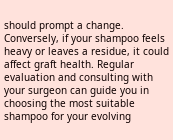should prompt a change. Conversely, if your shampoo feels heavy or leaves a residue, it could affect graft health. Regular evaluation and consulting with your surgeon can guide you in choosing the most suitable shampoo for your evolving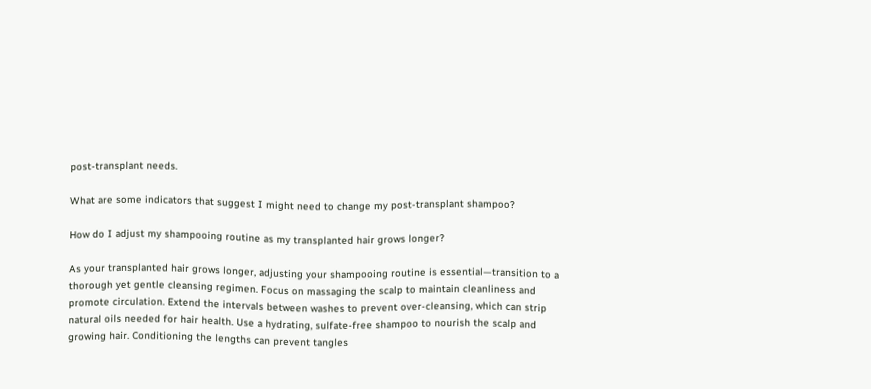post-transplant needs.

What are some indicators that suggest I might need to change my post-transplant shampoo?

How do I adjust my shampooing routine as my transplanted hair grows longer?

As your transplanted hair grows longer, adjusting your shampooing routine is essential—transition to a thorough yet gentle cleansing regimen. Focus on massaging the scalp to maintain cleanliness and promote circulation. Extend the intervals between washes to prevent over-cleansing, which can strip natural oils needed for hair health. Use a hydrating, sulfate-free shampoo to nourish the scalp and growing hair. Conditioning the lengths can prevent tangles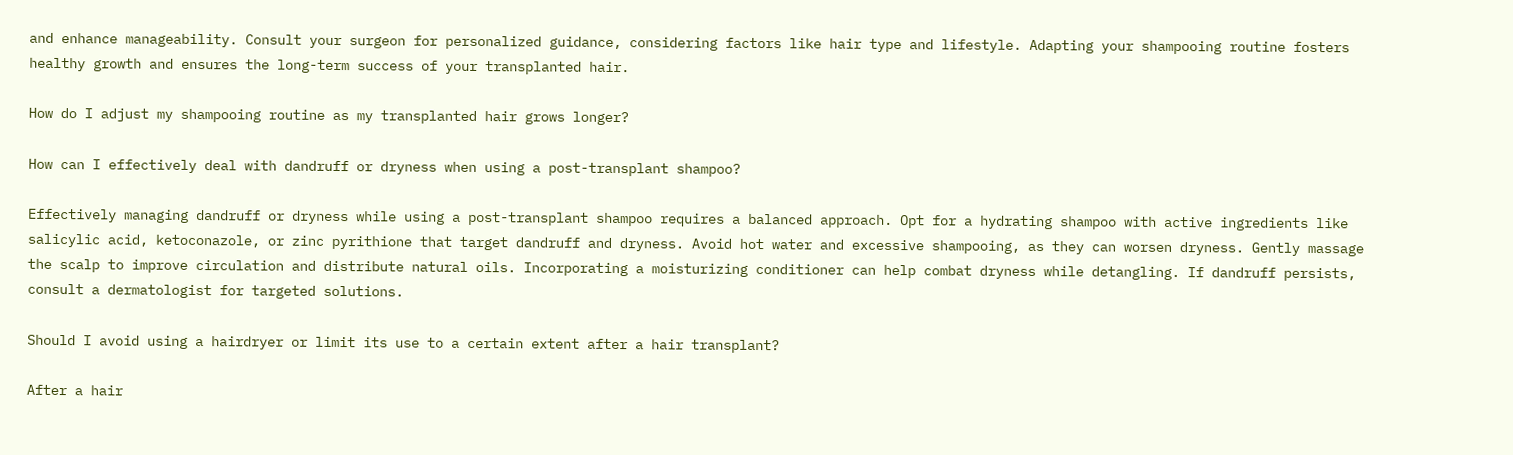and enhance manageability. Consult your surgeon for personalized guidance, considering factors like hair type and lifestyle. Adapting your shampooing routine fosters healthy growth and ensures the long-term success of your transplanted hair.

How do I adjust my shampooing routine as my transplanted hair grows longer?

How can I effectively deal with dandruff or dryness when using a post-transplant shampoo?

Effectively managing dandruff or dryness while using a post-transplant shampoo requires a balanced approach. Opt for a hydrating shampoo with active ingredients like salicylic acid, ketoconazole, or zinc pyrithione that target dandruff and dryness. Avoid hot water and excessive shampooing, as they can worsen dryness. Gently massage the scalp to improve circulation and distribute natural oils. Incorporating a moisturizing conditioner can help combat dryness while detangling. If dandruff persists, consult a dermatologist for targeted solutions.

Should I avoid using a hairdryer or limit its use to a certain extent after a hair transplant?

After a hair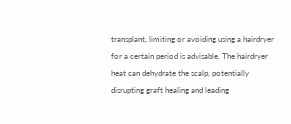transplant, limiting or avoiding using a hairdryer for a certain period is advisable. The hairdryer heat can dehydrate the scalp, potentially disrupting graft healing and leading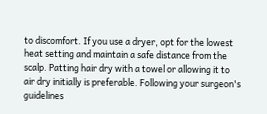to discomfort. If you use a dryer, opt for the lowest heat setting and maintain a safe distance from the scalp. Patting hair dry with a towel or allowing it to air dry initially is preferable. Following your surgeon's guidelines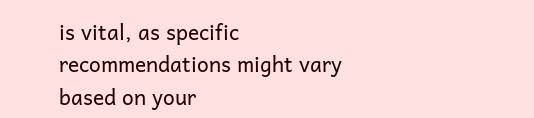is vital, as specific recommendations might vary based on your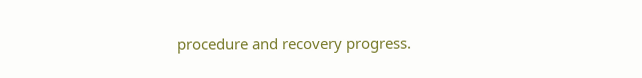procedure and recovery progress.